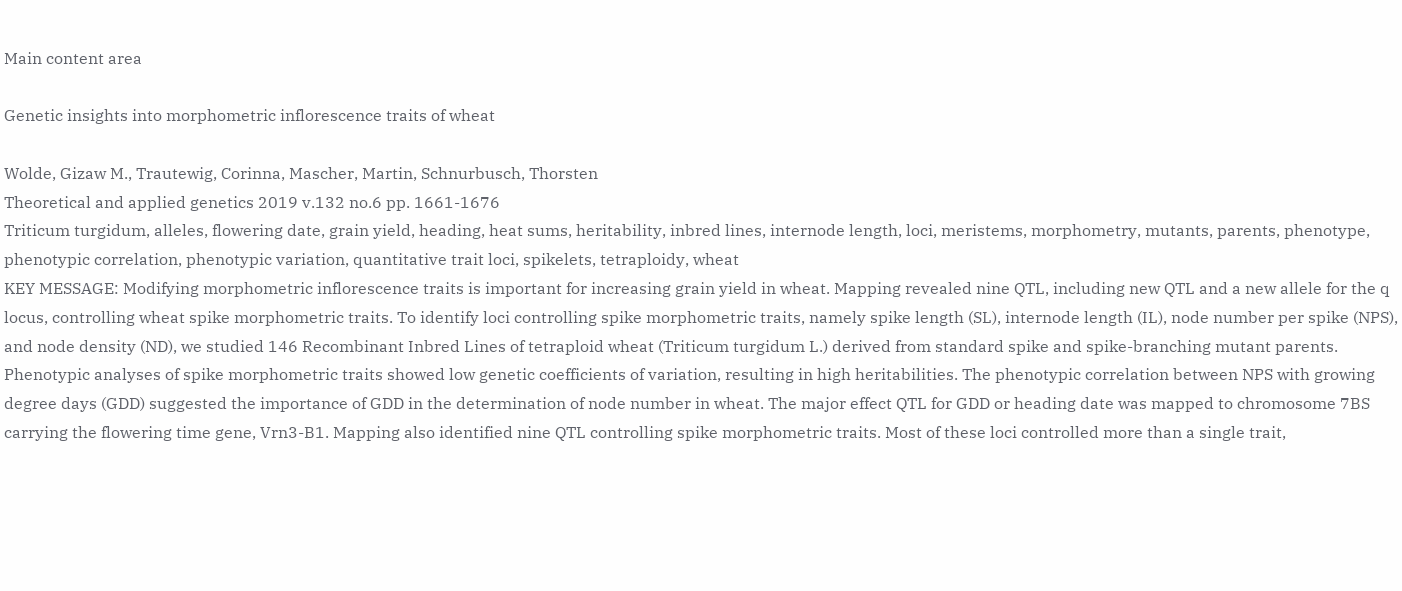Main content area

Genetic insights into morphometric inflorescence traits of wheat

Wolde, Gizaw M., Trautewig, Corinna, Mascher, Martin, Schnurbusch, Thorsten
Theoretical and applied genetics 2019 v.132 no.6 pp. 1661-1676
Triticum turgidum, alleles, flowering date, grain yield, heading, heat sums, heritability, inbred lines, internode length, loci, meristems, morphometry, mutants, parents, phenotype, phenotypic correlation, phenotypic variation, quantitative trait loci, spikelets, tetraploidy, wheat
KEY MESSAGE: Modifying morphometric inflorescence traits is important for increasing grain yield in wheat. Mapping revealed nine QTL, including new QTL and a new allele for the q locus, controlling wheat spike morphometric traits. To identify loci controlling spike morphometric traits, namely spike length (SL), internode length (IL), node number per spike (NPS), and node density (ND), we studied 146 Recombinant Inbred Lines of tetraploid wheat (Triticum turgidum L.) derived from standard spike and spike-branching mutant parents. Phenotypic analyses of spike morphometric traits showed low genetic coefficients of variation, resulting in high heritabilities. The phenotypic correlation between NPS with growing degree days (GDD) suggested the importance of GDD in the determination of node number in wheat. The major effect QTL for GDD or heading date was mapped to chromosome 7BS carrying the flowering time gene, Vrn3-B1. Mapping also identified nine QTL controlling spike morphometric traits. Most of these loci controlled more than a single trait,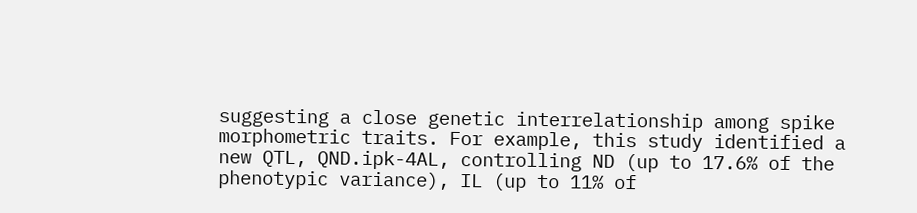suggesting a close genetic interrelationship among spike morphometric traits. For example, this study identified a new QTL, QND.ipk-4AL, controlling ND (up to 17.6% of the phenotypic variance), IL (up to 11% of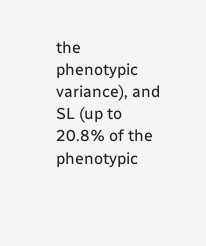the phenotypic variance), and SL (up to 20.8% of the phenotypic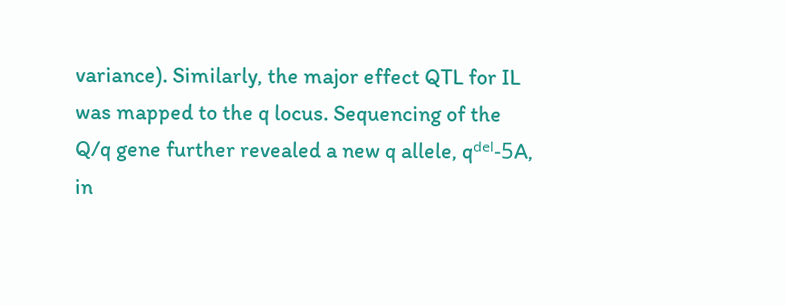variance). Similarly, the major effect QTL for IL was mapped to the q locus. Sequencing of the Q/q gene further revealed a new q allele, qᵈᵉˡ-5A, in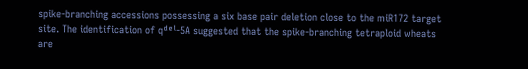spike-branching accessions possessing a six base pair deletion close to the miR172 target site. The identification of qᵈᵉˡ-5A suggested that the spike-branching tetraploid wheats are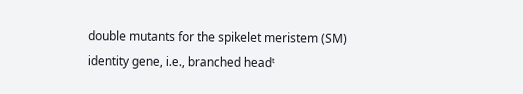double mutants for the spikelet meristem (SM) identity gene, i.e., branched headᵗ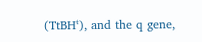(TtBHᵗ), and the q gene,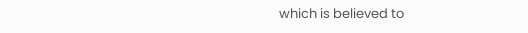which is believed to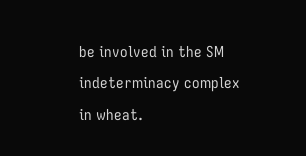be involved in the SM indeterminacy complex in wheat.